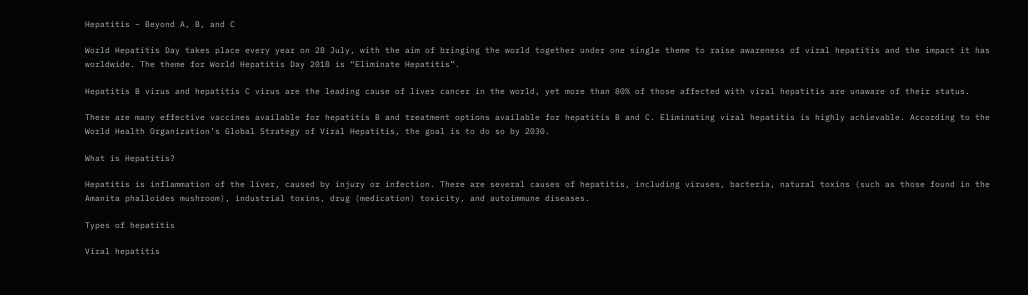Hepatitis – Beyond A, B, and C

World Hepatitis Day takes place every year on 28 July, with the aim of bringing the world together under one single theme to raise awareness of viral hepatitis and the impact it has worldwide. The theme for World Hepatitis Day 2018 is “Eliminate Hepatitis”.

Hepatitis B virus and hepatitis C virus are the leading cause of liver cancer in the world, yet more than 80% of those affected with viral hepatitis are unaware of their status.

There are many effective vaccines available for hepatitis B and treatment options available for hepatitis B and C. Eliminating viral hepatitis is highly achievable. According to the World Health Organization’s Global Strategy of Viral Hepatitis, the goal is to do so by 2030.

What is Hepatitis?

Hepatitis is inflammation of the liver, caused by injury or infection. There are several causes of hepatitis, including viruses, bacteria, natural toxins (such as those found in the Amanita phalloides mushroom), industrial toxins, drug (medication) toxicity, and autoimmune diseases.

Types of hepatitis

Viral hepatitis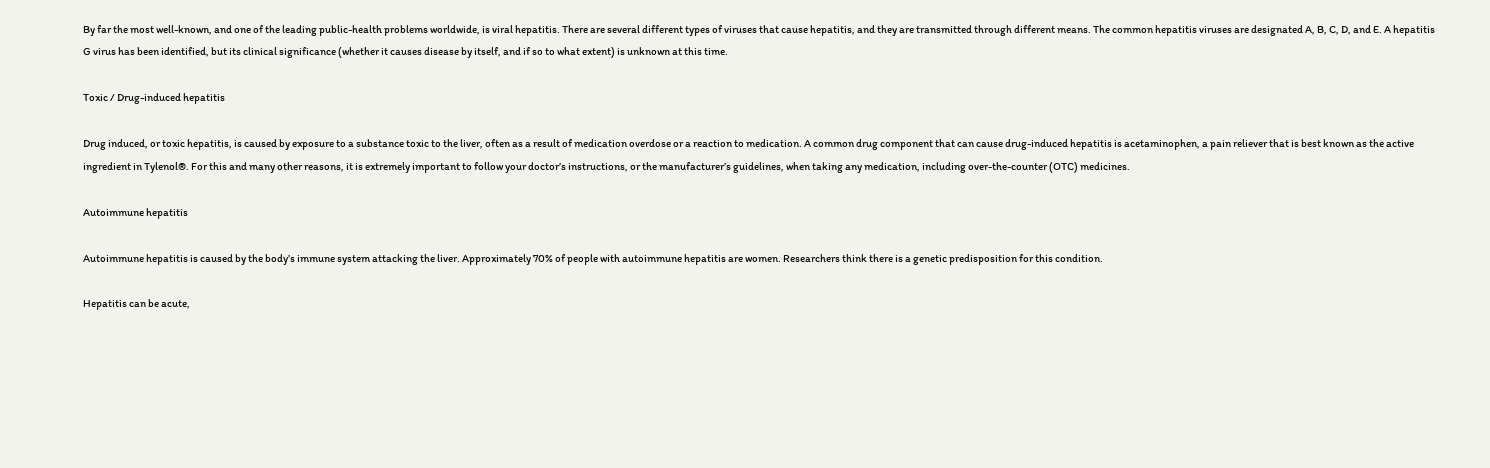By far the most well-known, and one of the leading public-health problems worldwide, is viral hepatitis. There are several different types of viruses that cause hepatitis, and they are transmitted through different means. The common hepatitis viruses are designated A, B, C, D, and E. A hepatitis G virus has been identified, but its clinical significance (whether it causes disease by itself, and if so to what extent) is unknown at this time.

Toxic / Drug-induced hepatitis

Drug induced, or toxic hepatitis, is caused by exposure to a substance toxic to the liver, often as a result of medication overdose or a reaction to medication. A common drug component that can cause drug-induced hepatitis is acetaminophen, a pain reliever that is best known as the active ingredient in Tylenol®. For this and many other reasons, it is extremely important to follow your doctor’s instructions, or the manufacturer’s guidelines, when taking any medication, including over-the-counter (OTC) medicines.

Autoimmune hepatitis

Autoimmune hepatitis is caused by the body’s immune system attacking the liver. Approximately 70% of people with autoimmune hepatitis are women. Researchers think there is a genetic predisposition for this condition.

Hepatitis can be acute,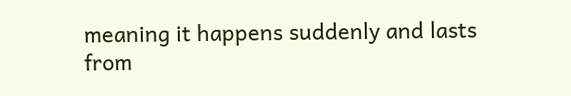meaning it happens suddenly and lasts from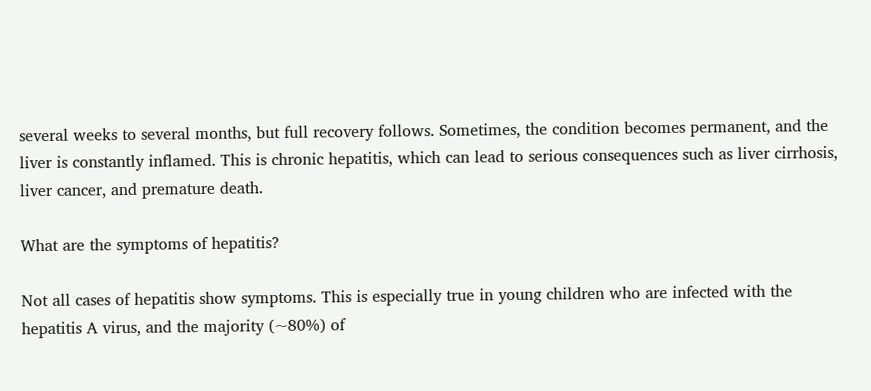several weeks to several months, but full recovery follows. Sometimes, the condition becomes permanent, and the liver is constantly inflamed. This is chronic hepatitis, which can lead to serious consequences such as liver cirrhosis, liver cancer, and premature death.

What are the symptoms of hepatitis?

Not all cases of hepatitis show symptoms. This is especially true in young children who are infected with the hepatitis A virus, and the majority (~80%) of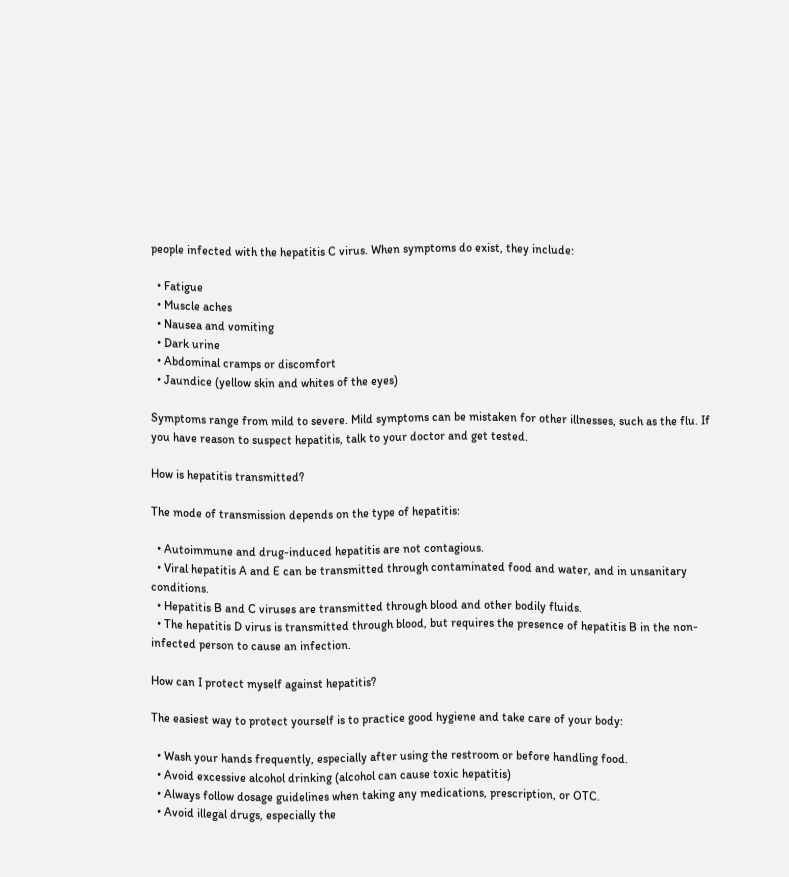people infected with the hepatitis C virus. When symptoms do exist, they include:

  • Fatigue
  • Muscle aches
  • Nausea and vomiting
  • Dark urine
  • Abdominal cramps or discomfort
  • Jaundice (yellow skin and whites of the eyes)

Symptoms range from mild to severe. Mild symptoms can be mistaken for other illnesses, such as the flu. If you have reason to suspect hepatitis, talk to your doctor and get tested.

How is hepatitis transmitted?

The mode of transmission depends on the type of hepatitis:

  • Autoimmune and drug-induced hepatitis are not contagious.
  • Viral hepatitis A and E can be transmitted through contaminated food and water, and in unsanitary conditions.
  • Hepatitis B and C viruses are transmitted through blood and other bodily fluids.
  • The hepatitis D virus is transmitted through blood, but requires the presence of hepatitis B in the non-infected person to cause an infection.

How can I protect myself against hepatitis?

The easiest way to protect yourself is to practice good hygiene and take care of your body:

  • Wash your hands frequently, especially after using the restroom or before handling food.
  • Avoid excessive alcohol drinking (alcohol can cause toxic hepatitis)
  • Always follow dosage guidelines when taking any medications, prescription, or OTC.
  • Avoid illegal drugs, especially the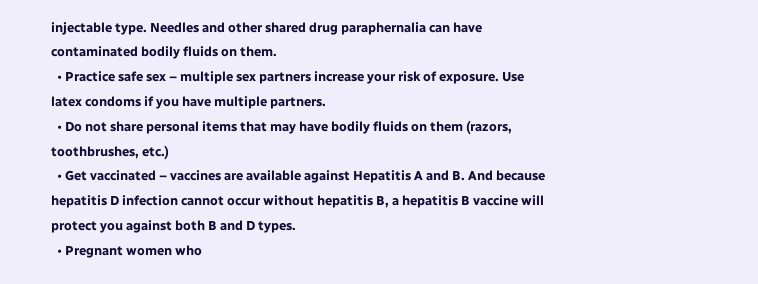injectable type. Needles and other shared drug paraphernalia can have contaminated bodily fluids on them.
  • Practice safe sex – multiple sex partners increase your risk of exposure. Use latex condoms if you have multiple partners.
  • Do not share personal items that may have bodily fluids on them (razors, toothbrushes, etc.)
  • Get vaccinated – vaccines are available against Hepatitis A and B. And because hepatitis D infection cannot occur without hepatitis B, a hepatitis B vaccine will protect you against both B and D types.
  • Pregnant women who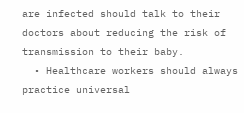are infected should talk to their doctors about reducing the risk of transmission to their baby.
  • Healthcare workers should always practice universal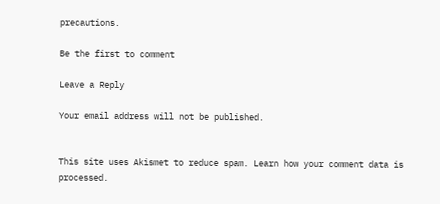precautions.

Be the first to comment

Leave a Reply

Your email address will not be published.


This site uses Akismet to reduce spam. Learn how your comment data is processed.